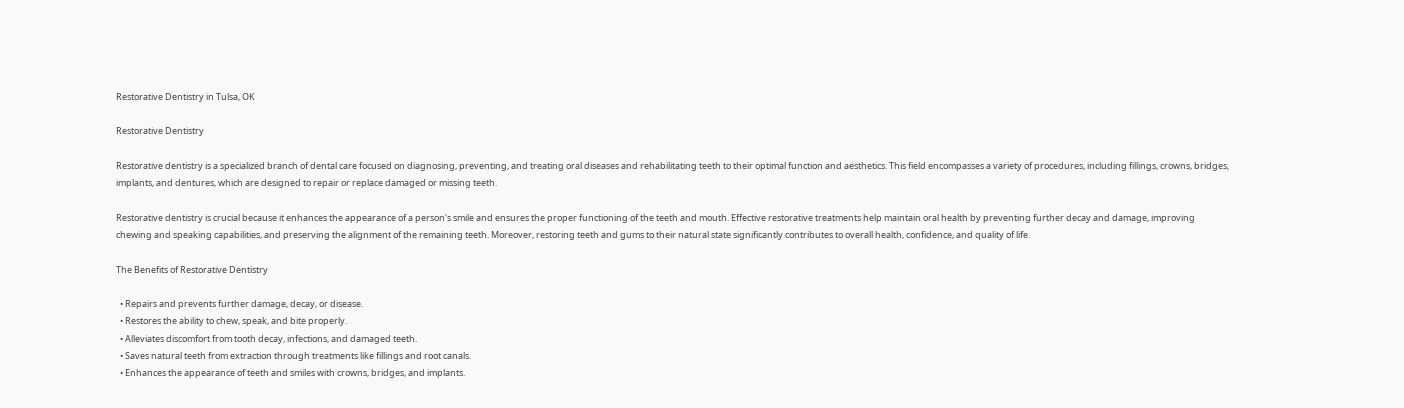Restorative Dentistry in Tulsa, OK

Restorative Dentistry

Restorative dentistry is a specialized branch of dental care focused on diagnosing, preventing, and treating oral diseases and rehabilitating teeth to their optimal function and aesthetics. This field encompasses a variety of procedures, including fillings, crowns, bridges, implants, and dentures, which are designed to repair or replace damaged or missing teeth.

Restorative dentistry is crucial because it enhances the appearance of a person's smile and ensures the proper functioning of the teeth and mouth. Effective restorative treatments help maintain oral health by preventing further decay and damage, improving chewing and speaking capabilities, and preserving the alignment of the remaining teeth. Moreover, restoring teeth and gums to their natural state significantly contributes to overall health, confidence, and quality of life.

The Benefits of Restorative Dentistry

  • Repairs and prevents further damage, decay, or disease.
  • Restores the ability to chew, speak, and bite properly.
  • Alleviates discomfort from tooth decay, infections, and damaged teeth.
  • Saves natural teeth from extraction through treatments like fillings and root canals.
  • Enhances the appearance of teeth and smiles with crowns, bridges, and implants.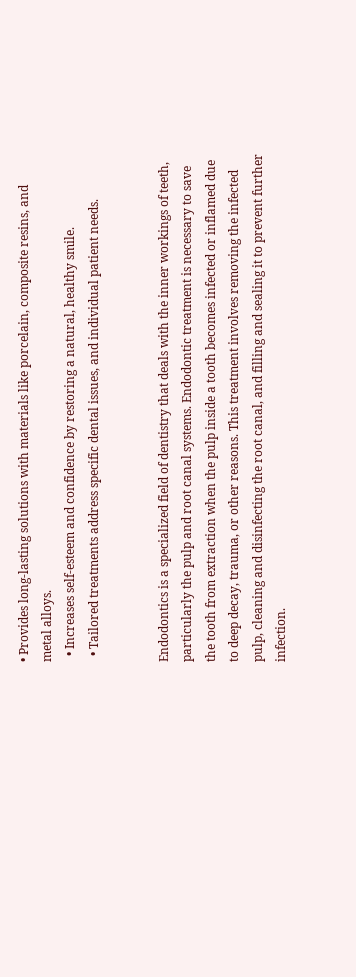• Provides long-lasting solutions with materials like porcelain, composite resins, and metal alloys.
  • Increases self-esteem and confidence by restoring a natural, healthy smile.
  • Tailored treatments address specific dental issues, and individual patient needs.


Endodontics is a specialized field of dentistry that deals with the inner workings of teeth, particularly the pulp and root canal systems. Endodontic treatment is necessary to save the tooth from extraction when the pulp inside a tooth becomes infected or inflamed due to deep decay, trauma, or other reasons. This treatment involves removing the infected pulp, cleaning and disinfecting the root canal, and filling and sealing it to prevent further infection.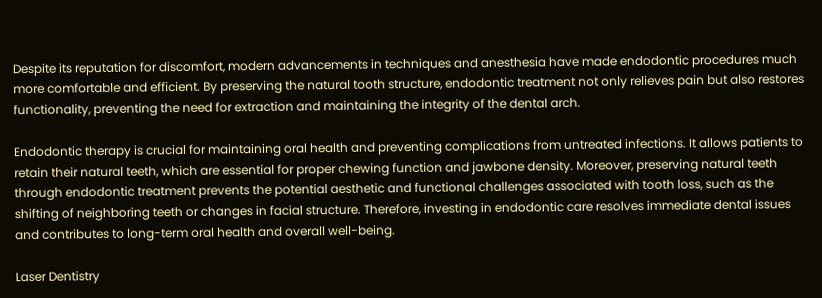Despite its reputation for discomfort, modern advancements in techniques and anesthesia have made endodontic procedures much more comfortable and efficient. By preserving the natural tooth structure, endodontic treatment not only relieves pain but also restores functionality, preventing the need for extraction and maintaining the integrity of the dental arch.

Endodontic therapy is crucial for maintaining oral health and preventing complications from untreated infections. It allows patients to retain their natural teeth, which are essential for proper chewing function and jawbone density. Moreover, preserving natural teeth through endodontic treatment prevents the potential aesthetic and functional challenges associated with tooth loss, such as the shifting of neighboring teeth or changes in facial structure. Therefore, investing in endodontic care resolves immediate dental issues and contributes to long-term oral health and overall well-being.

Laser Dentistry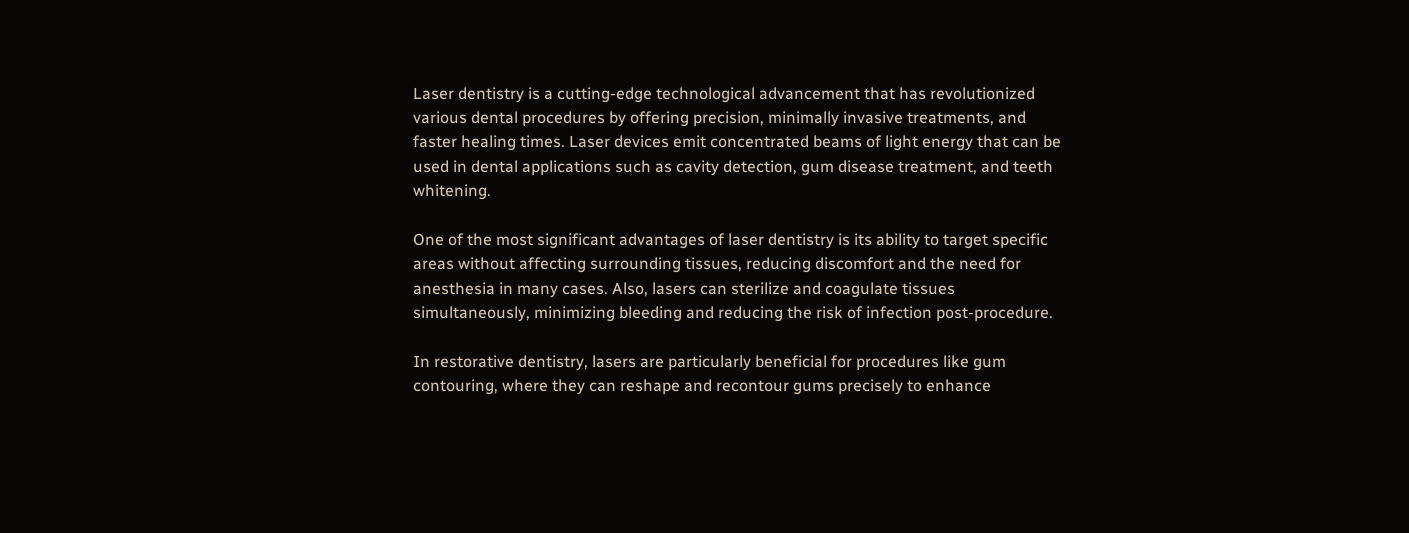Laser dentistry is a cutting-edge technological advancement that has revolutionized various dental procedures by offering precision, minimally invasive treatments, and faster healing times. Laser devices emit concentrated beams of light energy that can be used in dental applications such as cavity detection, gum disease treatment, and teeth whitening.

One of the most significant advantages of laser dentistry is its ability to target specific areas without affecting surrounding tissues, reducing discomfort and the need for anesthesia in many cases. Also, lasers can sterilize and coagulate tissues simultaneously, minimizing bleeding and reducing the risk of infection post-procedure.

In restorative dentistry, lasers are particularly beneficial for procedures like gum contouring, where they can reshape and recontour gums precisely to enhance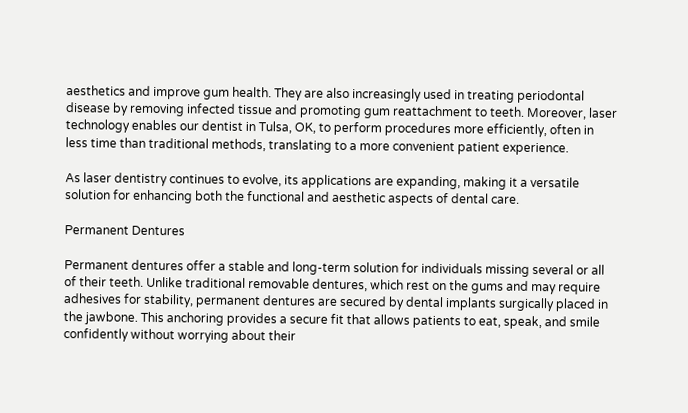aesthetics and improve gum health. They are also increasingly used in treating periodontal disease by removing infected tissue and promoting gum reattachment to teeth. Moreover, laser technology enables our dentist in Tulsa, OK, to perform procedures more efficiently, often in less time than traditional methods, translating to a more convenient patient experience.

As laser dentistry continues to evolve, its applications are expanding, making it a versatile solution for enhancing both the functional and aesthetic aspects of dental care.

Permanent Dentures

Permanent dentures offer a stable and long-term solution for individuals missing several or all of their teeth. Unlike traditional removable dentures, which rest on the gums and may require adhesives for stability, permanent dentures are secured by dental implants surgically placed in the jawbone. This anchoring provides a secure fit that allows patients to eat, speak, and smile confidently without worrying about their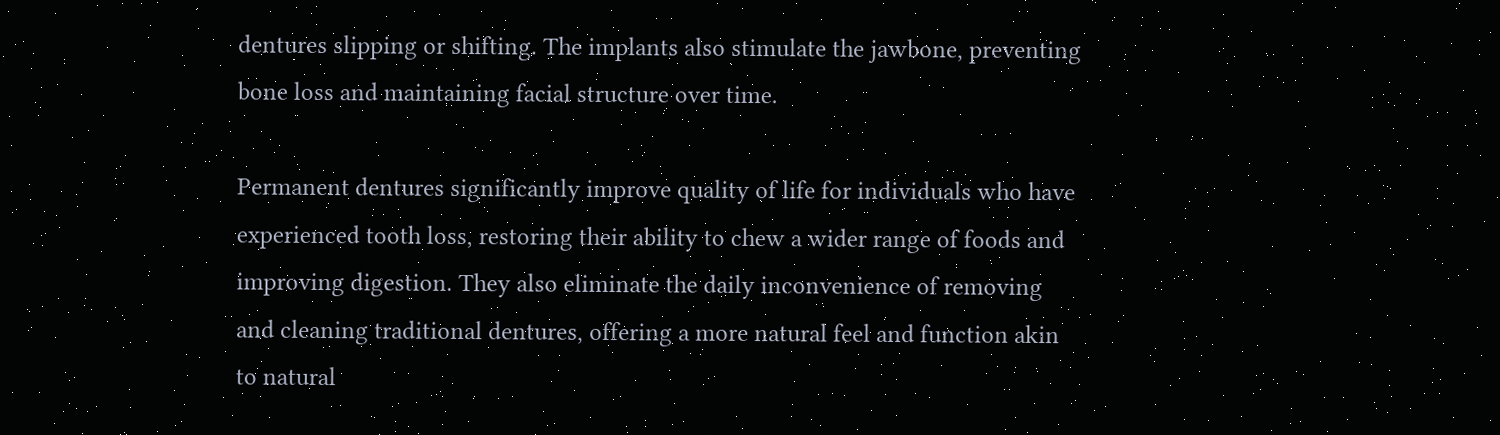dentures slipping or shifting. The implants also stimulate the jawbone, preventing bone loss and maintaining facial structure over time.

Permanent dentures significantly improve quality of life for individuals who have experienced tooth loss, restoring their ability to chew a wider range of foods and improving digestion. They also eliminate the daily inconvenience of removing and cleaning traditional dentures, offering a more natural feel and function akin to natural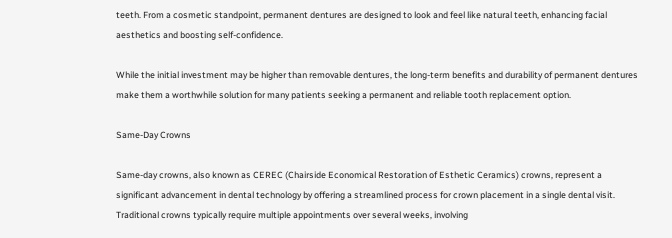teeth. From a cosmetic standpoint, permanent dentures are designed to look and feel like natural teeth, enhancing facial aesthetics and boosting self-confidence.

While the initial investment may be higher than removable dentures, the long-term benefits and durability of permanent dentures make them a worthwhile solution for many patients seeking a permanent and reliable tooth replacement option.

Same-Day Crowns

Same-day crowns, also known as CEREC (Chairside Economical Restoration of Esthetic Ceramics) crowns, represent a significant advancement in dental technology by offering a streamlined process for crown placement in a single dental visit. Traditional crowns typically require multiple appointments over several weeks, involving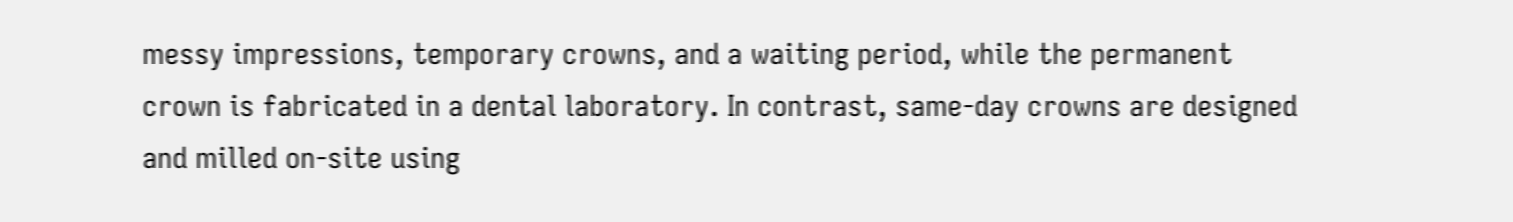messy impressions, temporary crowns, and a waiting period, while the permanent crown is fabricated in a dental laboratory. In contrast, same-day crowns are designed and milled on-site using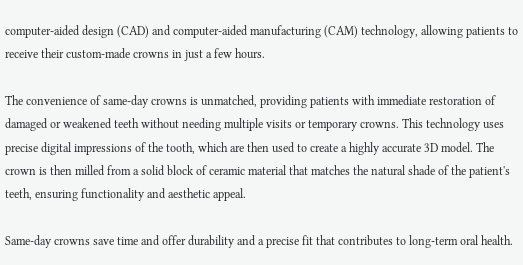computer-aided design (CAD) and computer-aided manufacturing (CAM) technology, allowing patients to receive their custom-made crowns in just a few hours.

The convenience of same-day crowns is unmatched, providing patients with immediate restoration of damaged or weakened teeth without needing multiple visits or temporary crowns. This technology uses precise digital impressions of the tooth, which are then used to create a highly accurate 3D model. The crown is then milled from a solid block of ceramic material that matches the natural shade of the patient's teeth, ensuring functionality and aesthetic appeal.

Same-day crowns save time and offer durability and a precise fit that contributes to long-term oral health.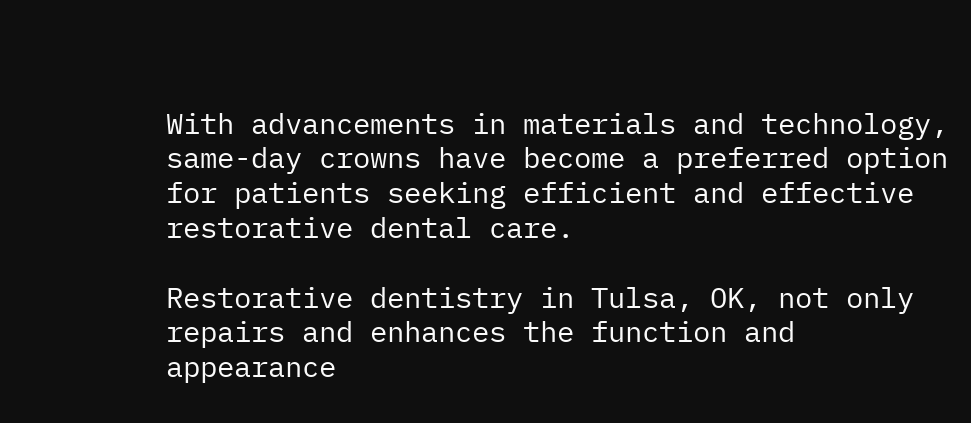With advancements in materials and technology, same-day crowns have become a preferred option for patients seeking efficient and effective restorative dental care.

Restorative dentistry in Tulsa, OK, not only repairs and enhances the function and appearance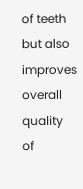of teeth but also improves overall quality of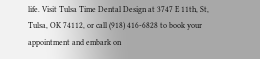life. Visit Tulsa Time Dental Design at 3747 E 11th, St, Tulsa, OK 74112, or call (918) 416-6828 to book your appointment and embark on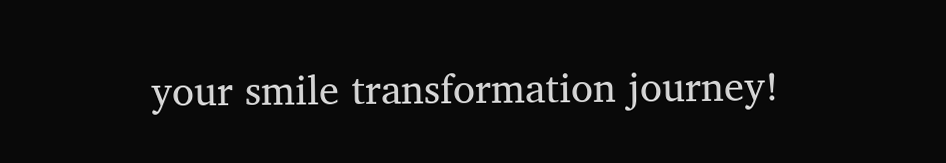your smile transformation journey!